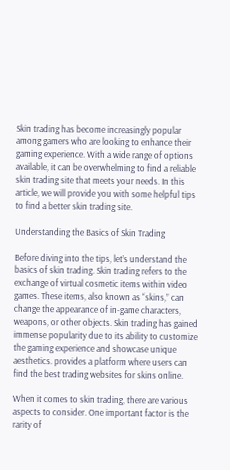Skin trading has become increasingly popular among gamers who are looking to enhance their gaming experience. With a wide range of options available, it can be overwhelming to find a reliable skin trading site that meets your needs. In this article, we will provide you with some helpful tips to find a better skin trading site.

Understanding the Basics of Skin Trading

Before diving into the tips, let’s understand the basics of skin trading. Skin trading refers to the exchange of virtual cosmetic items within video games. These items, also known as “skins,” can change the appearance of in-game characters, weapons, or other objects. Skin trading has gained immense popularity due to its ability to customize the gaming experience and showcase unique aesthetics. provides a platform where users can find the best trading websites for skins online.

When it comes to skin trading, there are various aspects to consider. One important factor is the rarity of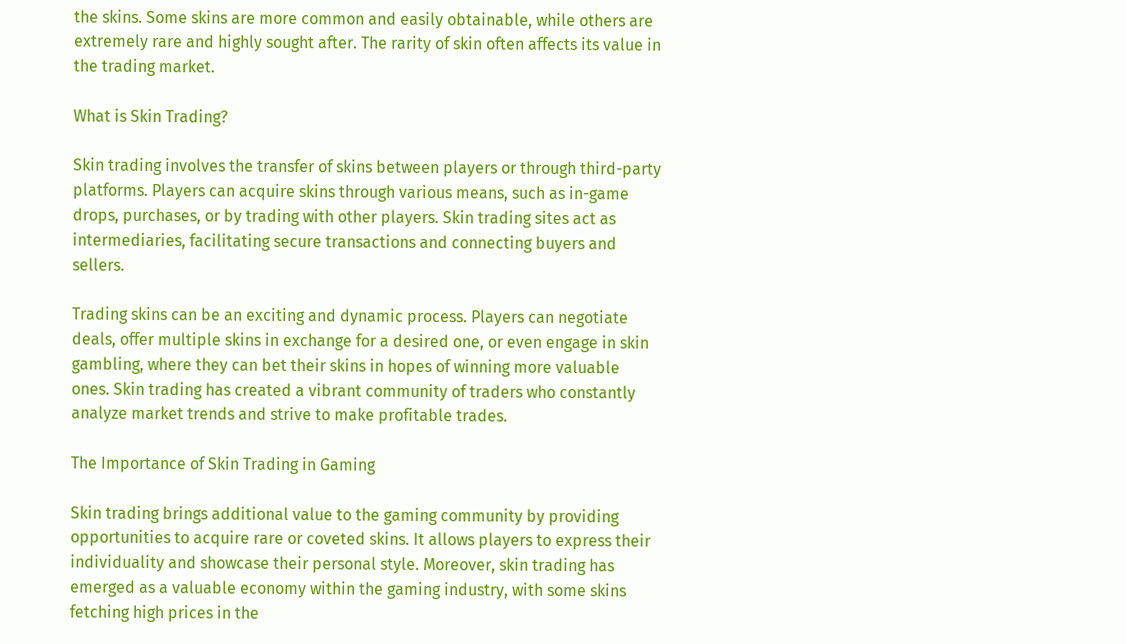the skins. Some skins are more common and easily obtainable, while others are extremely rare and highly sought after. The rarity of skin often affects its value in the trading market.

What is Skin Trading?

Skin trading involves the transfer of skins between players or through third-party platforms. Players can acquire skins through various means, such as in-game drops, purchases, or by trading with other players. Skin trading sites act as intermediaries, facilitating secure transactions and connecting buyers and sellers.

Trading skins can be an exciting and dynamic process. Players can negotiate deals, offer multiple skins in exchange for a desired one, or even engage in skin gambling, where they can bet their skins in hopes of winning more valuable ones. Skin trading has created a vibrant community of traders who constantly analyze market trends and strive to make profitable trades.

The Importance of Skin Trading in Gaming

Skin trading brings additional value to the gaming community by providing opportunities to acquire rare or coveted skins. It allows players to express their individuality and showcase their personal style. Moreover, skin trading has emerged as a valuable economy within the gaming industry, with some skins fetching high prices in the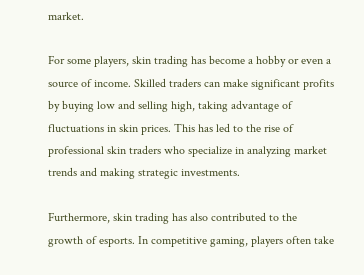market.

For some players, skin trading has become a hobby or even a source of income. Skilled traders can make significant profits by buying low and selling high, taking advantage of fluctuations in skin prices. This has led to the rise of professional skin traders who specialize in analyzing market trends and making strategic investments.

Furthermore, skin trading has also contributed to the growth of esports. In competitive gaming, players often take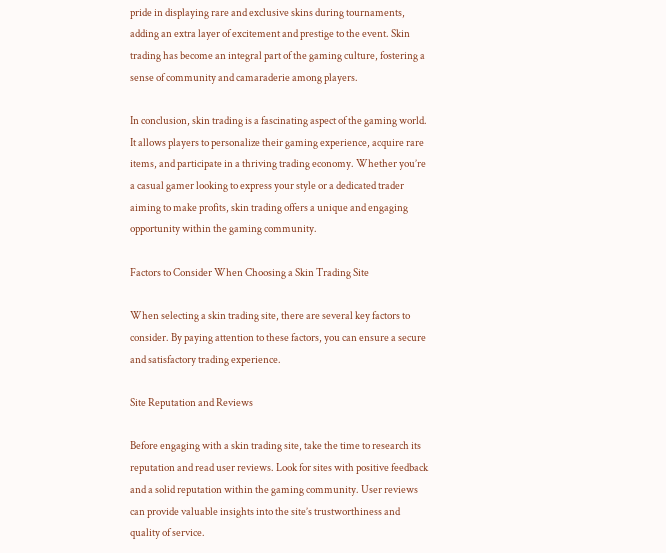pride in displaying rare and exclusive skins during tournaments, adding an extra layer of excitement and prestige to the event. Skin trading has become an integral part of the gaming culture, fostering a sense of community and camaraderie among players.

In conclusion, skin trading is a fascinating aspect of the gaming world. It allows players to personalize their gaming experience, acquire rare items, and participate in a thriving trading economy. Whether you’re a casual gamer looking to express your style or a dedicated trader aiming to make profits, skin trading offers a unique and engaging opportunity within the gaming community.

Factors to Consider When Choosing a Skin Trading Site

When selecting a skin trading site, there are several key factors to consider. By paying attention to these factors, you can ensure a secure and satisfactory trading experience.

Site Reputation and Reviews

Before engaging with a skin trading site, take the time to research its reputation and read user reviews. Look for sites with positive feedback and a solid reputation within the gaming community. User reviews can provide valuable insights into the site’s trustworthiness and quality of service.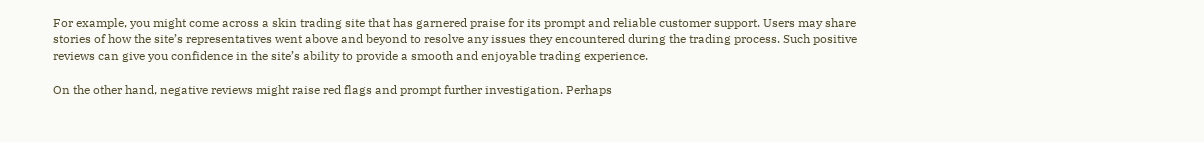For example, you might come across a skin trading site that has garnered praise for its prompt and reliable customer support. Users may share stories of how the site’s representatives went above and beyond to resolve any issues they encountered during the trading process. Such positive reviews can give you confidence in the site’s ability to provide a smooth and enjoyable trading experience.

On the other hand, negative reviews might raise red flags and prompt further investigation. Perhaps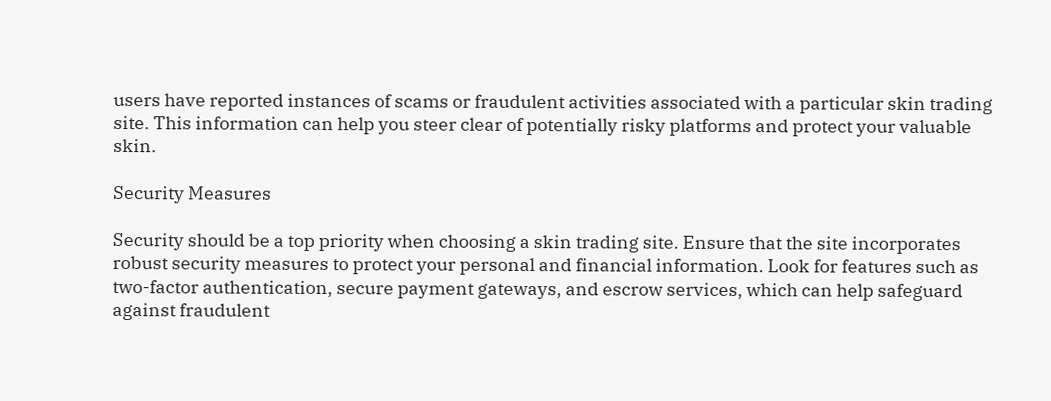users have reported instances of scams or fraudulent activities associated with a particular skin trading site. This information can help you steer clear of potentially risky platforms and protect your valuable skin.

Security Measures

Security should be a top priority when choosing a skin trading site. Ensure that the site incorporates robust security measures to protect your personal and financial information. Look for features such as two-factor authentication, secure payment gateways, and escrow services, which can help safeguard against fraudulent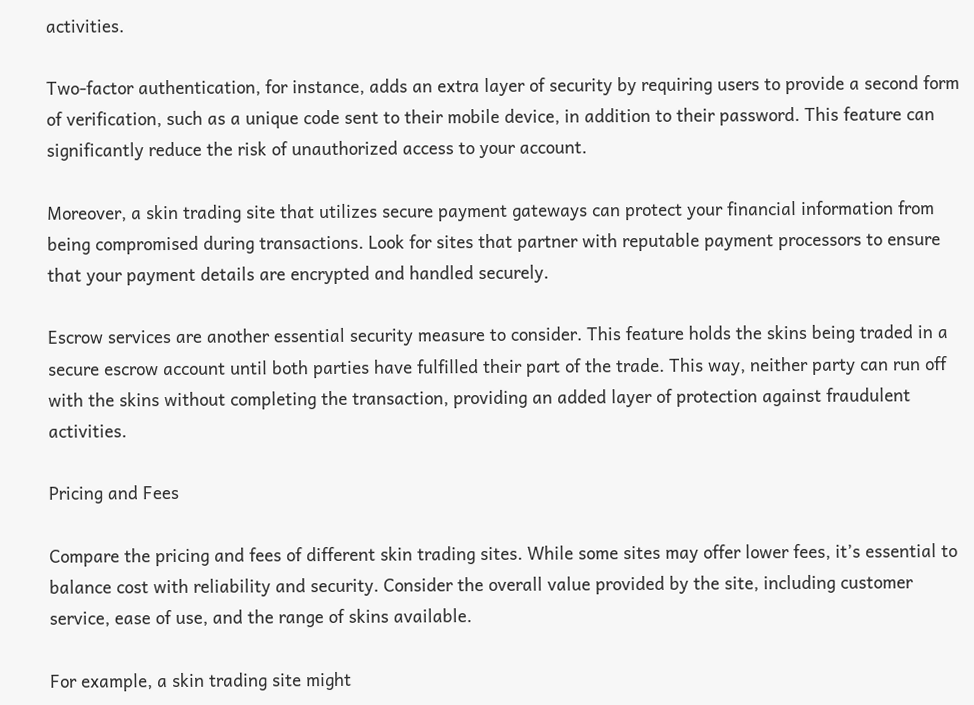activities.

Two-factor authentication, for instance, adds an extra layer of security by requiring users to provide a second form of verification, such as a unique code sent to their mobile device, in addition to their password. This feature can significantly reduce the risk of unauthorized access to your account.

Moreover, a skin trading site that utilizes secure payment gateways can protect your financial information from being compromised during transactions. Look for sites that partner with reputable payment processors to ensure that your payment details are encrypted and handled securely.

Escrow services are another essential security measure to consider. This feature holds the skins being traded in a secure escrow account until both parties have fulfilled their part of the trade. This way, neither party can run off with the skins without completing the transaction, providing an added layer of protection against fraudulent activities.

Pricing and Fees

Compare the pricing and fees of different skin trading sites. While some sites may offer lower fees, it’s essential to balance cost with reliability and security. Consider the overall value provided by the site, including customer service, ease of use, and the range of skins available.

For example, a skin trading site might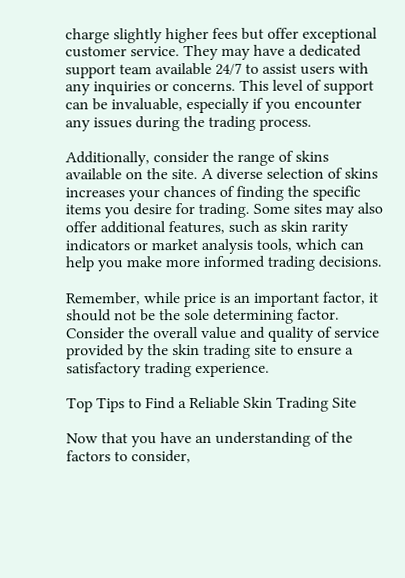charge slightly higher fees but offer exceptional customer service. They may have a dedicated support team available 24/7 to assist users with any inquiries or concerns. This level of support can be invaluable, especially if you encounter any issues during the trading process.

Additionally, consider the range of skins available on the site. A diverse selection of skins increases your chances of finding the specific items you desire for trading. Some sites may also offer additional features, such as skin rarity indicators or market analysis tools, which can help you make more informed trading decisions.

Remember, while price is an important factor, it should not be the sole determining factor. Consider the overall value and quality of service provided by the skin trading site to ensure a satisfactory trading experience.

Top Tips to Find a Reliable Skin Trading Site

Now that you have an understanding of the factors to consider,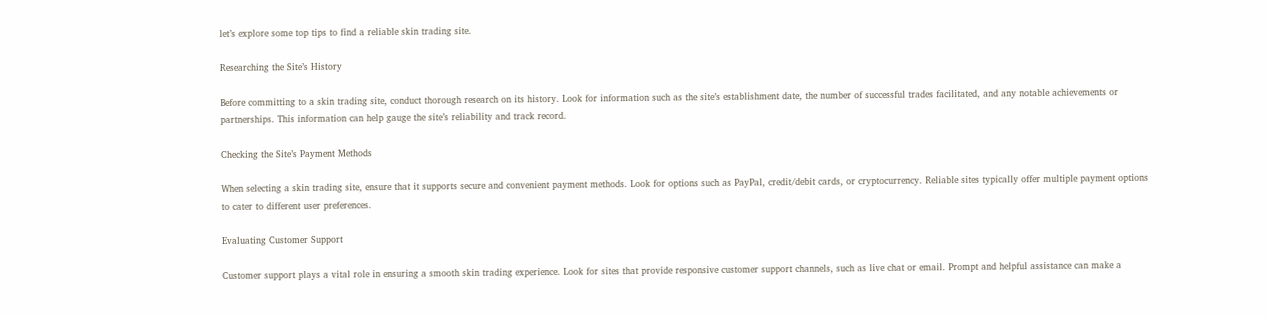let’s explore some top tips to find a reliable skin trading site.

Researching the Site’s History

Before committing to a skin trading site, conduct thorough research on its history. Look for information such as the site’s establishment date, the number of successful trades facilitated, and any notable achievements or partnerships. This information can help gauge the site’s reliability and track record.

Checking the Site’s Payment Methods

When selecting a skin trading site, ensure that it supports secure and convenient payment methods. Look for options such as PayPal, credit/debit cards, or cryptocurrency. Reliable sites typically offer multiple payment options to cater to different user preferences.

Evaluating Customer Support

Customer support plays a vital role in ensuring a smooth skin trading experience. Look for sites that provide responsive customer support channels, such as live chat or email. Prompt and helpful assistance can make a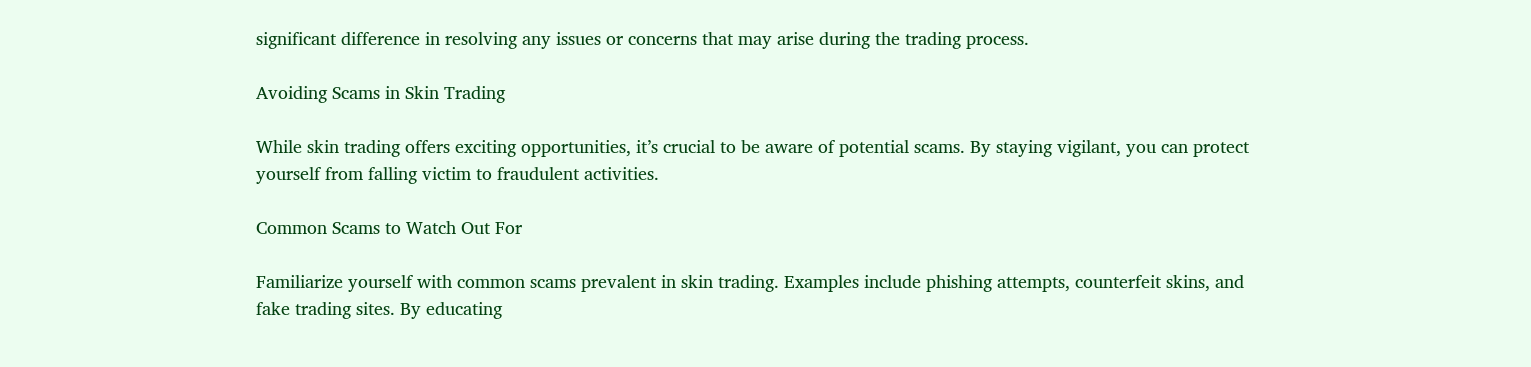significant difference in resolving any issues or concerns that may arise during the trading process.

Avoiding Scams in Skin Trading

While skin trading offers exciting opportunities, it’s crucial to be aware of potential scams. By staying vigilant, you can protect yourself from falling victim to fraudulent activities.

Common Scams to Watch Out For

Familiarize yourself with common scams prevalent in skin trading. Examples include phishing attempts, counterfeit skins, and fake trading sites. By educating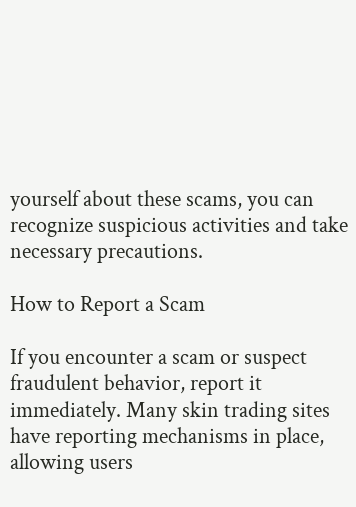yourself about these scams, you can recognize suspicious activities and take necessary precautions.

How to Report a Scam

If you encounter a scam or suspect fraudulent behavior, report it immediately. Many skin trading sites have reporting mechanisms in place, allowing users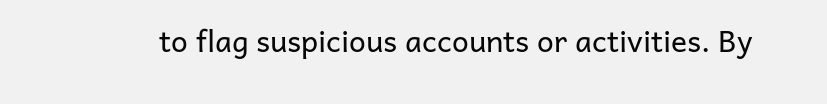to flag suspicious accounts or activities. By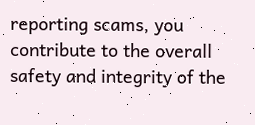reporting scams, you contribute to the overall safety and integrity of the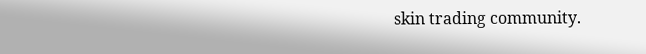skin trading community.